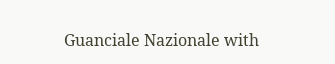Guanciale Nazionale with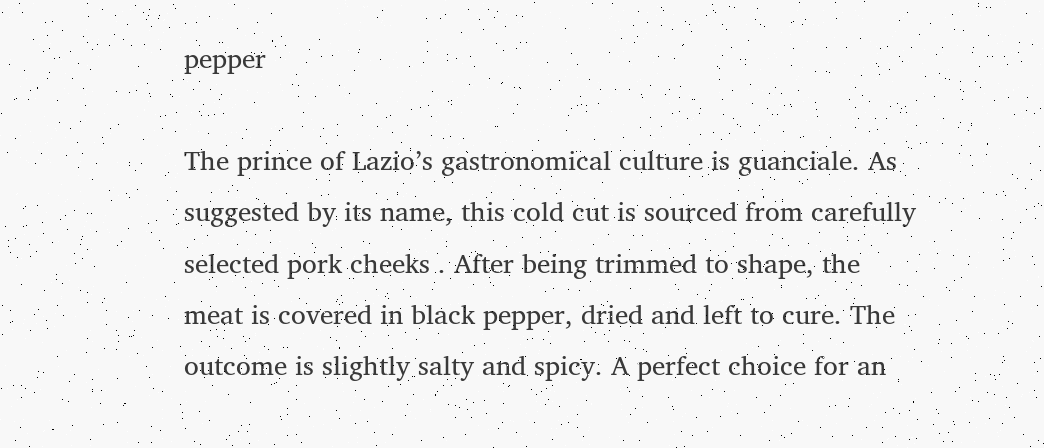pepper

The prince of Lazio’s gastronomical culture is guanciale. As suggested by its name, this cold cut is sourced from carefully selected pork cheeks . After being trimmed to shape, the meat is covered in black pepper, dried and left to cure. The outcome is slightly salty and spicy. A perfect choice for an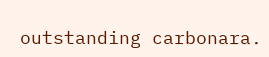outstanding carbonara.